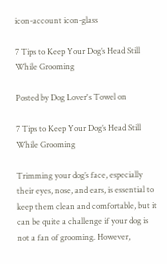icon-account icon-glass

7 Tips to Keep Your Dog’s Head Still While Grooming

Posted by Dog Lover's Towel on

7 Tips to Keep Your Dog’s Head Still While Grooming

Trimming your dog’s face, especially their eyes, nose, and ears, is essential to keep them clean and comfortable, but it can be quite a challenge if your dog is not a fan of grooming. However,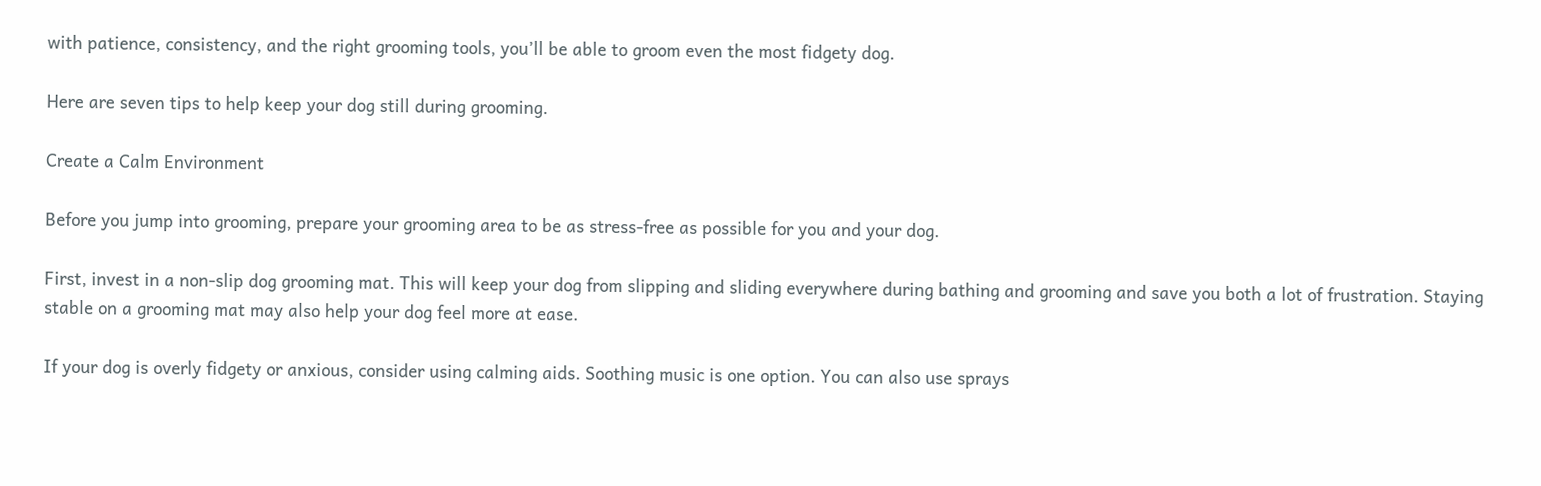with patience, consistency, and the right grooming tools, you’ll be able to groom even the most fidgety dog.

Here are seven tips to help keep your dog still during grooming.

Create a Calm Environment

Before you jump into grooming, prepare your grooming area to be as stress-free as possible for you and your dog.

First, invest in a non-slip dog grooming mat. This will keep your dog from slipping and sliding everywhere during bathing and grooming and save you both a lot of frustration. Staying stable on a grooming mat may also help your dog feel more at ease.

If your dog is overly fidgety or anxious, consider using calming aids. Soothing music is one option. You can also use sprays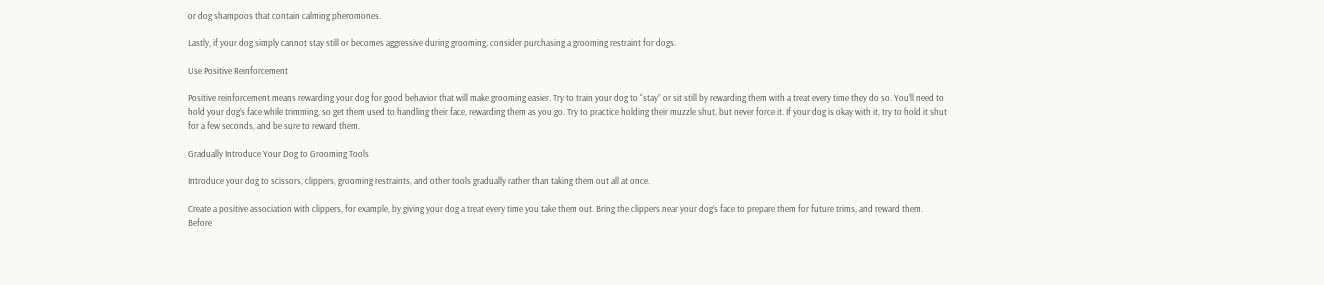or dog shampoos that contain calming pheromones.

Lastly, if your dog simply cannot stay still or becomes aggressive during grooming, consider purchasing a grooming restraint for dogs.

Use Positive Reinforcement

Positive reinforcement means rewarding your dog for good behavior that will make grooming easier. Try to train your dog to “stay” or sit still by rewarding them with a treat every time they do so. You’ll need to hold your dog’s face while trimming, so get them used to handling their face, rewarding them as you go. Try to practice holding their muzzle shut, but never force it. If your dog is okay with it, try to hold it shut for a few seconds, and be sure to reward them.

Gradually Introduce Your Dog to Grooming Tools

Introduce your dog to scissors, clippers, grooming restraints, and other tools gradually rather than taking them out all at once.

Create a positive association with clippers, for example, by giving your dog a treat every time you take them out. Bring the clippers near your dog’s face to prepare them for future trims, and reward them. Before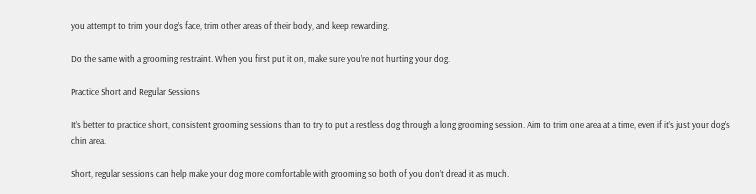you attempt to trim your dog’s face, trim other areas of their body, and keep rewarding.

Do the same with a grooming restraint. When you first put it on, make sure you’re not hurting your dog.

Practice Short and Regular Sessions

It’s better to practice short, consistent grooming sessions than to try to put a restless dog through a long grooming session. Aim to trim one area at a time, even if it’s just your dog’s chin area.

Short, regular sessions can help make your dog more comfortable with grooming so both of you don’t dread it as much.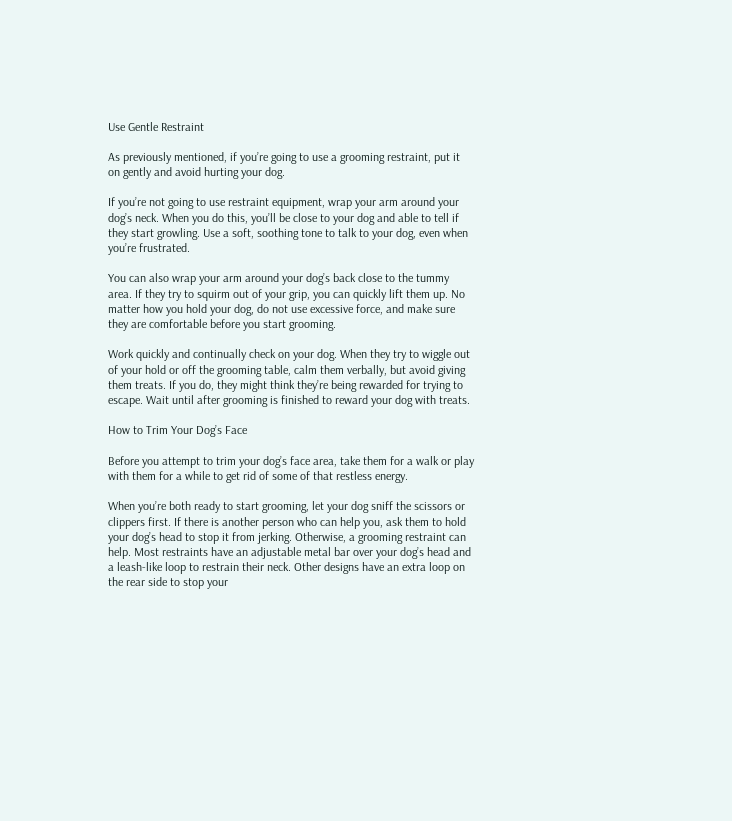Use Gentle Restraint

As previously mentioned, if you’re going to use a grooming restraint, put it on gently and avoid hurting your dog.

If you’re not going to use restraint equipment, wrap your arm around your dog’s neck. When you do this, you’ll be close to your dog and able to tell if they start growling. Use a soft, soothing tone to talk to your dog, even when you’re frustrated.

You can also wrap your arm around your dog’s back close to the tummy area. If they try to squirm out of your grip, you can quickly lift them up. No matter how you hold your dog, do not use excessive force, and make sure they are comfortable before you start grooming.

Work quickly and continually check on your dog. When they try to wiggle out of your hold or off the grooming table, calm them verbally, but avoid giving them treats. If you do, they might think they’re being rewarded for trying to escape. Wait until after grooming is finished to reward your dog with treats.

How to Trim Your Dog’s Face

Before you attempt to trim your dog’s face area, take them for a walk or play with them for a while to get rid of some of that restless energy.

When you’re both ready to start grooming, let your dog sniff the scissors or clippers first. If there is another person who can help you, ask them to hold your dog’s head to stop it from jerking. Otherwise, a grooming restraint can help. Most restraints have an adjustable metal bar over your dog’s head and a leash-like loop to restrain their neck. Other designs have an extra loop on the rear side to stop your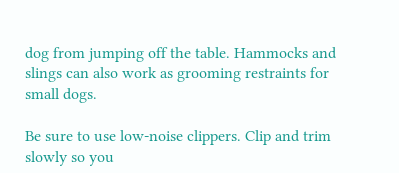dog from jumping off the table. Hammocks and slings can also work as grooming restraints for small dogs.

Be sure to use low-noise clippers. Clip and trim slowly so you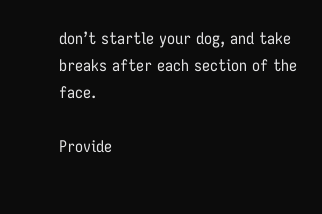don’t startle your dog, and take breaks after each section of the face.

Provide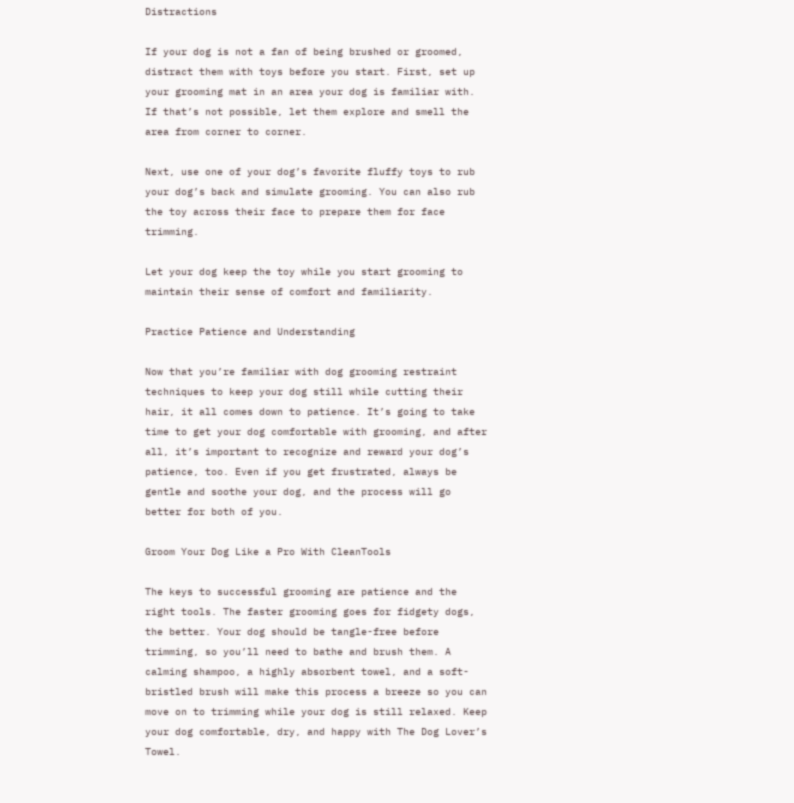Distractions

If your dog is not a fan of being brushed or groomed, distract them with toys before you start. First, set up your grooming mat in an area your dog is familiar with. If that’s not possible, let them explore and smell the area from corner to corner.

Next, use one of your dog’s favorite fluffy toys to rub your dog’s back and simulate grooming. You can also rub the toy across their face to prepare them for face trimming.

Let your dog keep the toy while you start grooming to maintain their sense of comfort and familiarity.

Practice Patience and Understanding

Now that you’re familiar with dog grooming restraint techniques to keep your dog still while cutting their hair, it all comes down to patience. It’s going to take time to get your dog comfortable with grooming, and after all, it’s important to recognize and reward your dog’s patience, too. Even if you get frustrated, always be gentle and soothe your dog, and the process will go better for both of you.

Groom Your Dog Like a Pro With CleanTools

The keys to successful grooming are patience and the right tools. The faster grooming goes for fidgety dogs, the better. Your dog should be tangle-free before trimming, so you’ll need to bathe and brush them. A calming shampoo, a highly absorbent towel, and a soft-bristled brush will make this process a breeze so you can move on to trimming while your dog is still relaxed. Keep your dog comfortable, dry, and happy with The Dog Lover’s Towel.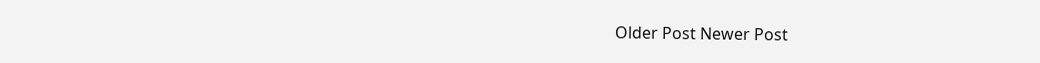Older Post Newer Post